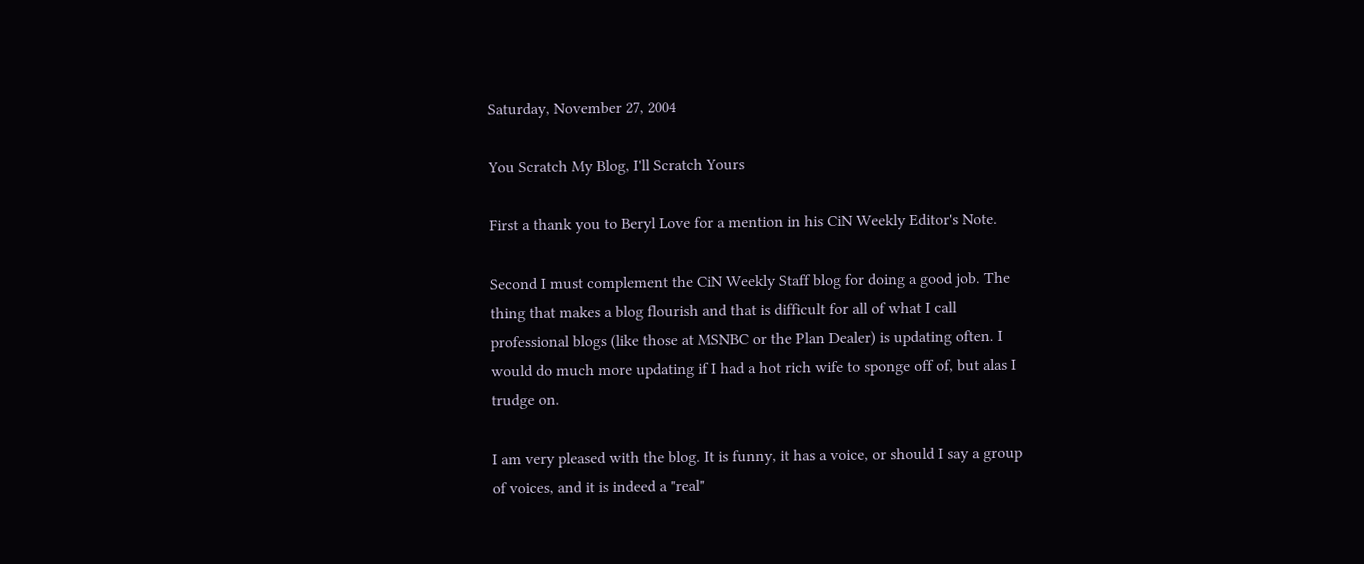Saturday, November 27, 2004

You Scratch My Blog, I'll Scratch Yours

First a thank you to Beryl Love for a mention in his CiN Weekly Editor's Note.

Second I must complement the CiN Weekly Staff blog for doing a good job. The thing that makes a blog flourish and that is difficult for all of what I call professional blogs (like those at MSNBC or the Plan Dealer) is updating often. I would do much more updating if I had a hot rich wife to sponge off of, but alas I trudge on.

I am very pleased with the blog. It is funny, it has a voice, or should I say a group of voices, and it is indeed a "real"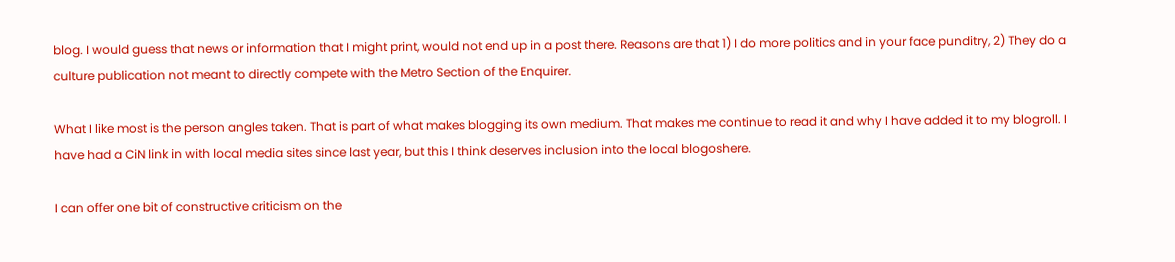blog. I would guess that news or information that I might print, would not end up in a post there. Reasons are that 1) I do more politics and in your face punditry, 2) They do a culture publication not meant to directly compete with the Metro Section of the Enquirer.

What I like most is the person angles taken. That is part of what makes blogging its own medium. That makes me continue to read it and why I have added it to my blogroll. I have had a CiN link in with local media sites since last year, but this I think deserves inclusion into the local blogoshere.

I can offer one bit of constructive criticism on the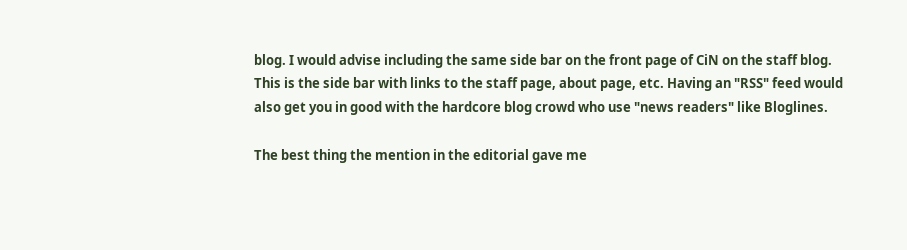blog. I would advise including the same side bar on the front page of CiN on the staff blog. This is the side bar with links to the staff page, about page, etc. Having an "RSS" feed would also get you in good with the hardcore blog crowd who use "news readers" like Bloglines.

The best thing the mention in the editorial gave me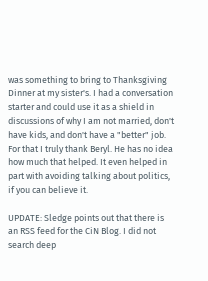was something to bring to Thanksgiving Dinner at my sister's. I had a conversation starter and could use it as a shield in discussions of why I am not married, don't have kids, and don't have a "better" job. For that I truly thank Beryl. He has no idea how much that helped. It even helped in part with avoiding talking about politics, if you can believe it.

UPDATE: Sledge points out that there is an RSS feed for the CiN Blog. I did not search deep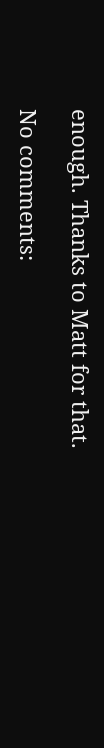enough. Thanks to Matt for that.

No comments: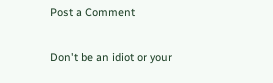Post a Comment

Don't be an idiot or your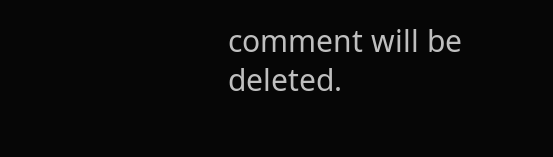comment will be deleted.